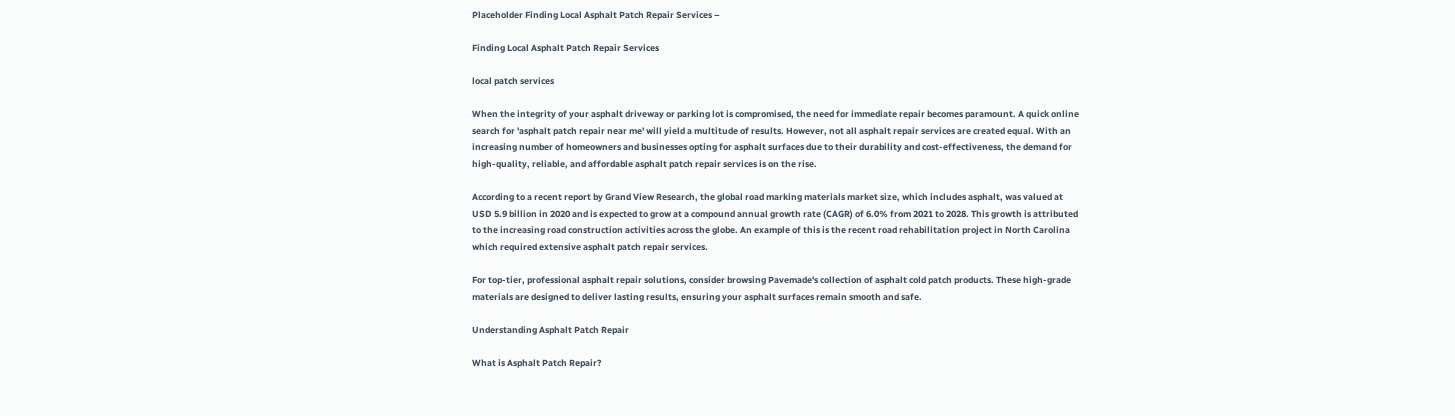Placeholder Finding Local Asphalt Patch Repair Services –

Finding Local Asphalt Patch Repair Services

local patch services

When the integrity of your asphalt driveway or parking lot is compromised, the need for immediate repair becomes paramount. A quick online search for 'asphalt patch repair near me' will yield a multitude of results. However, not all asphalt repair services are created equal. With an increasing number of homeowners and businesses opting for asphalt surfaces due to their durability and cost-effectiveness, the demand for high-quality, reliable, and affordable asphalt patch repair services is on the rise.

According to a recent report by Grand View Research, the global road marking materials market size, which includes asphalt, was valued at USD 5.9 billion in 2020 and is expected to grow at a compound annual growth rate (CAGR) of 6.0% from 2021 to 2028. This growth is attributed to the increasing road construction activities across the globe. An example of this is the recent road rehabilitation project in North Carolina which required extensive asphalt patch repair services.

For top-tier, professional asphalt repair solutions, consider browsing Pavemade's collection of asphalt cold patch products. These high-grade materials are designed to deliver lasting results, ensuring your asphalt surfaces remain smooth and safe.

Understanding Asphalt Patch Repair

What is Asphalt Patch Repair?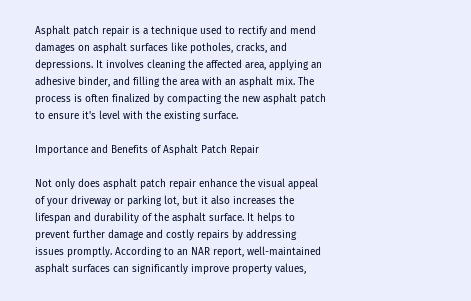Asphalt patch repair is a technique used to rectify and mend damages on asphalt surfaces like potholes, cracks, and depressions. It involves cleaning the affected area, applying an adhesive binder, and filling the area with an asphalt mix. The process is often finalized by compacting the new asphalt patch to ensure it's level with the existing surface.

Importance and Benefits of Asphalt Patch Repair

Not only does asphalt patch repair enhance the visual appeal of your driveway or parking lot, but it also increases the lifespan and durability of the asphalt surface. It helps to prevent further damage and costly repairs by addressing issues promptly. According to an NAR report, well-maintained asphalt surfaces can significantly improve property values,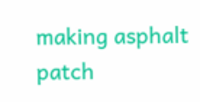making asphalt patch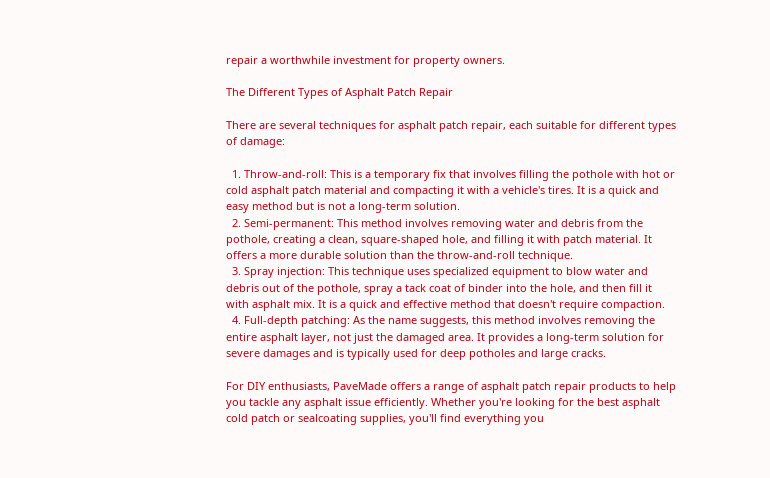repair a worthwhile investment for property owners.

The Different Types of Asphalt Patch Repair

There are several techniques for asphalt patch repair, each suitable for different types of damage:

  1. Throw-and-roll: This is a temporary fix that involves filling the pothole with hot or cold asphalt patch material and compacting it with a vehicle's tires. It is a quick and easy method but is not a long-term solution.
  2. Semi-permanent: This method involves removing water and debris from the pothole, creating a clean, square-shaped hole, and filling it with patch material. It offers a more durable solution than the throw-and-roll technique.
  3. Spray injection: This technique uses specialized equipment to blow water and debris out of the pothole, spray a tack coat of binder into the hole, and then fill it with asphalt mix. It is a quick and effective method that doesn't require compaction.
  4. Full-depth patching: As the name suggests, this method involves removing the entire asphalt layer, not just the damaged area. It provides a long-term solution for severe damages and is typically used for deep potholes and large cracks.

For DIY enthusiasts, PaveMade offers a range of asphalt patch repair products to help you tackle any asphalt issue efficiently. Whether you're looking for the best asphalt cold patch or sealcoating supplies, you'll find everything you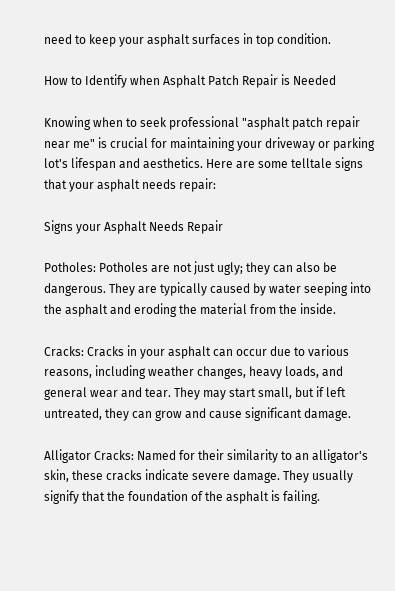need to keep your asphalt surfaces in top condition.

How to Identify when Asphalt Patch Repair is Needed

Knowing when to seek professional "asphalt patch repair near me" is crucial for maintaining your driveway or parking lot's lifespan and aesthetics. Here are some telltale signs that your asphalt needs repair:

Signs your Asphalt Needs Repair

Potholes: Potholes are not just ugly; they can also be dangerous. They are typically caused by water seeping into the asphalt and eroding the material from the inside.

Cracks: Cracks in your asphalt can occur due to various reasons, including weather changes, heavy loads, and general wear and tear. They may start small, but if left untreated, they can grow and cause significant damage.

Alligator Cracks: Named for their similarity to an alligator's skin, these cracks indicate severe damage. They usually signify that the foundation of the asphalt is failing.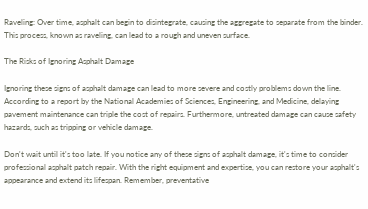Raveling: Over time, asphalt can begin to disintegrate, causing the aggregate to separate from the binder. This process, known as raveling, can lead to a rough and uneven surface.

The Risks of Ignoring Asphalt Damage

Ignoring these signs of asphalt damage can lead to more severe and costly problems down the line. According to a report by the National Academies of Sciences, Engineering, and Medicine, delaying pavement maintenance can triple the cost of repairs. Furthermore, untreated damage can cause safety hazards, such as tripping or vehicle damage.

Don't wait until it's too late. If you notice any of these signs of asphalt damage, it's time to consider professional asphalt patch repair. With the right equipment and expertise, you can restore your asphalt's appearance and extend its lifespan. Remember, preventative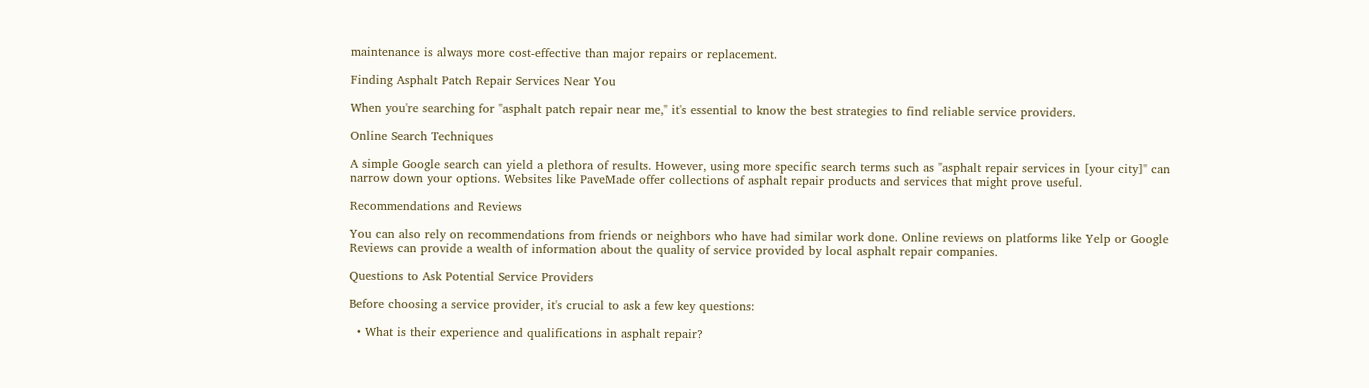maintenance is always more cost-effective than major repairs or replacement.

Finding Asphalt Patch Repair Services Near You

When you're searching for "asphalt patch repair near me," it's essential to know the best strategies to find reliable service providers.

Online Search Techniques

A simple Google search can yield a plethora of results. However, using more specific search terms such as "asphalt repair services in [your city]" can narrow down your options. Websites like PaveMade offer collections of asphalt repair products and services that might prove useful.

Recommendations and Reviews

You can also rely on recommendations from friends or neighbors who have had similar work done. Online reviews on platforms like Yelp or Google Reviews can provide a wealth of information about the quality of service provided by local asphalt repair companies.

Questions to Ask Potential Service Providers

Before choosing a service provider, it's crucial to ask a few key questions:

  • What is their experience and qualifications in asphalt repair?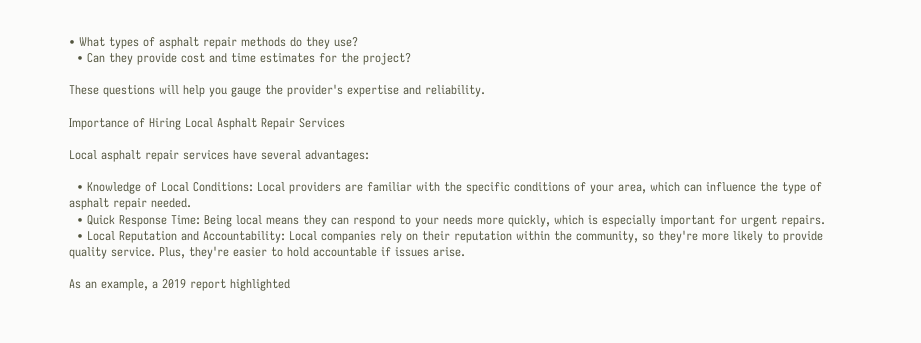• What types of asphalt repair methods do they use?
  • Can they provide cost and time estimates for the project?

These questions will help you gauge the provider's expertise and reliability.

Importance of Hiring Local Asphalt Repair Services

Local asphalt repair services have several advantages:

  • Knowledge of Local Conditions: Local providers are familiar with the specific conditions of your area, which can influence the type of asphalt repair needed.
  • Quick Response Time: Being local means they can respond to your needs more quickly, which is especially important for urgent repairs.
  • Local Reputation and Accountability: Local companies rely on their reputation within the community, so they're more likely to provide quality service. Plus, they're easier to hold accountable if issues arise.

As an example, a 2019 report highlighted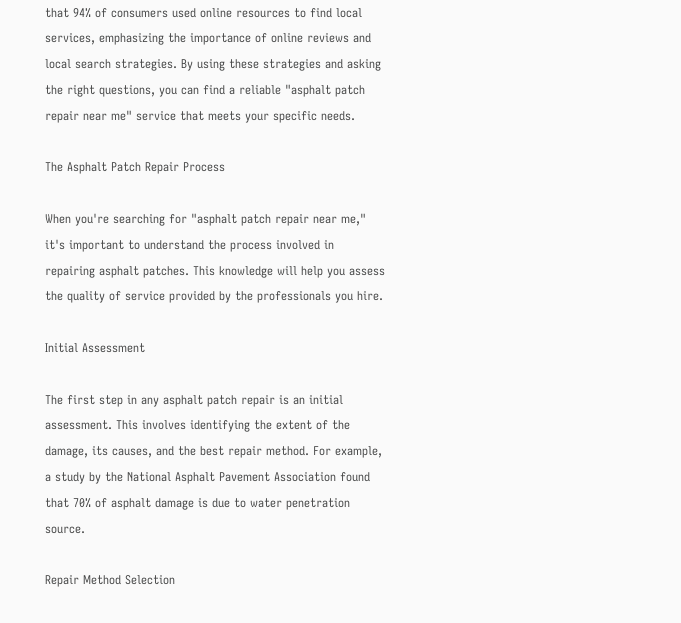that 94% of consumers used online resources to find local services, emphasizing the importance of online reviews and local search strategies. By using these strategies and asking the right questions, you can find a reliable "asphalt patch repair near me" service that meets your specific needs.

The Asphalt Patch Repair Process

When you're searching for "asphalt patch repair near me," it's important to understand the process involved in repairing asphalt patches. This knowledge will help you assess the quality of service provided by the professionals you hire.

Initial Assessment

The first step in any asphalt patch repair is an initial assessment. This involves identifying the extent of the damage, its causes, and the best repair method. For example, a study by the National Asphalt Pavement Association found that 70% of asphalt damage is due to water penetration source.

Repair Method Selection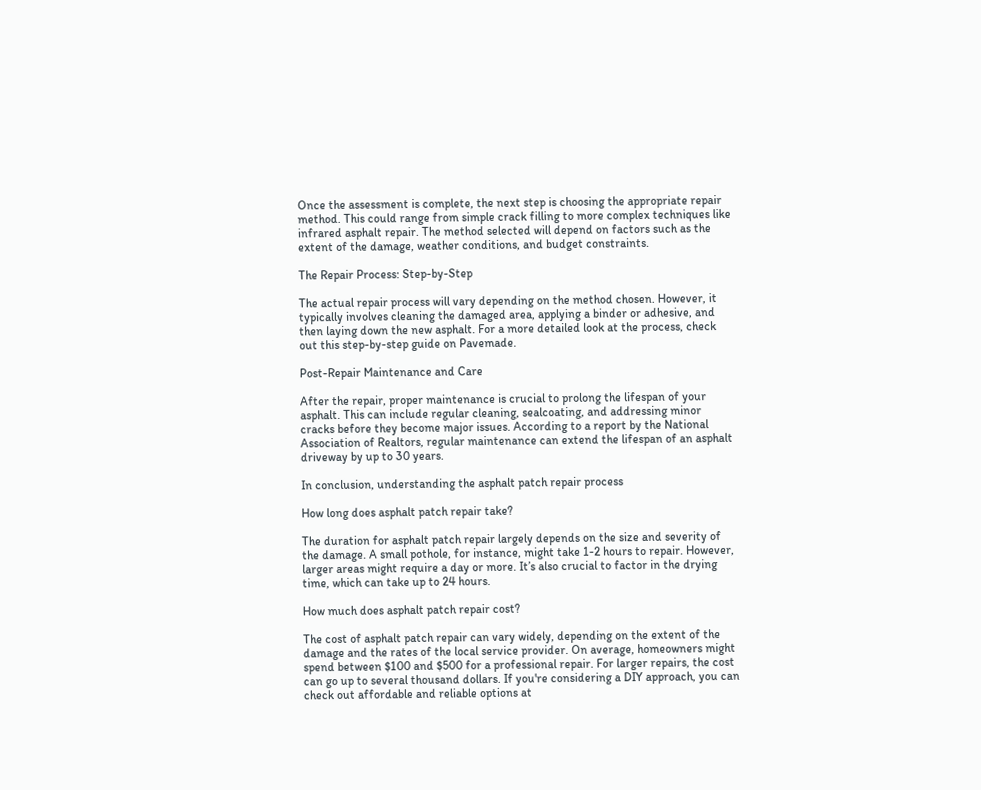Once the assessment is complete, the next step is choosing the appropriate repair method. This could range from simple crack filling to more complex techniques like infrared asphalt repair. The method selected will depend on factors such as the extent of the damage, weather conditions, and budget constraints.

The Repair Process: Step-by-Step

The actual repair process will vary depending on the method chosen. However, it typically involves cleaning the damaged area, applying a binder or adhesive, and then laying down the new asphalt. For a more detailed look at the process, check out this step-by-step guide on Pavemade.

Post-Repair Maintenance and Care

After the repair, proper maintenance is crucial to prolong the lifespan of your asphalt. This can include regular cleaning, sealcoating, and addressing minor cracks before they become major issues. According to a report by the National Association of Realtors, regular maintenance can extend the lifespan of an asphalt driveway by up to 30 years.

In conclusion, understanding the asphalt patch repair process

How long does asphalt patch repair take?

The duration for asphalt patch repair largely depends on the size and severity of the damage. A small pothole, for instance, might take 1-2 hours to repair. However, larger areas might require a day or more. It’s also crucial to factor in the drying time, which can take up to 24 hours.

How much does asphalt patch repair cost?

The cost of asphalt patch repair can vary widely, depending on the extent of the damage and the rates of the local service provider. On average, homeowners might spend between $100 and $500 for a professional repair. For larger repairs, the cost can go up to several thousand dollars. If you're considering a DIY approach, you can check out affordable and reliable options at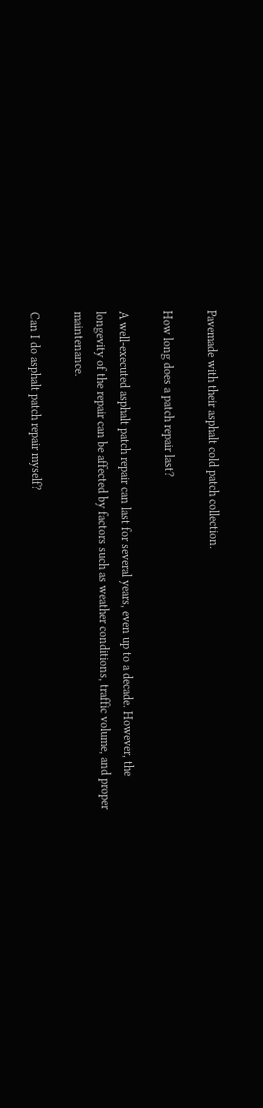Pavemade with their asphalt cold patch collection.

How long does a patch repair last?

A well-executed asphalt patch repair can last for several years, even up to a decade. However, the longevity of the repair can be affected by factors such as weather conditions, traffic volume, and proper maintenance.

Can I do asphalt patch repair myself?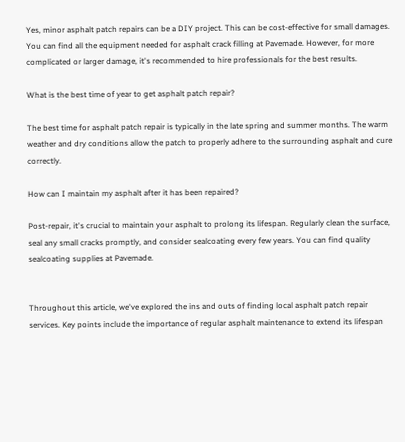Yes, minor asphalt patch repairs can be a DIY project. This can be cost-effective for small damages. You can find all the equipment needed for asphalt crack filling at Pavemade. However, for more complicated or larger damage, it's recommended to hire professionals for the best results.

What is the best time of year to get asphalt patch repair?

The best time for asphalt patch repair is typically in the late spring and summer months. The warm weather and dry conditions allow the patch to properly adhere to the surrounding asphalt and cure correctly.

How can I maintain my asphalt after it has been repaired?

Post-repair, it's crucial to maintain your asphalt to prolong its lifespan. Regularly clean the surface, seal any small cracks promptly, and consider sealcoating every few years. You can find quality sealcoating supplies at Pavemade.


Throughout this article, we've explored the ins and outs of finding local asphalt patch repair services. Key points include the importance of regular asphalt maintenance to extend its lifespan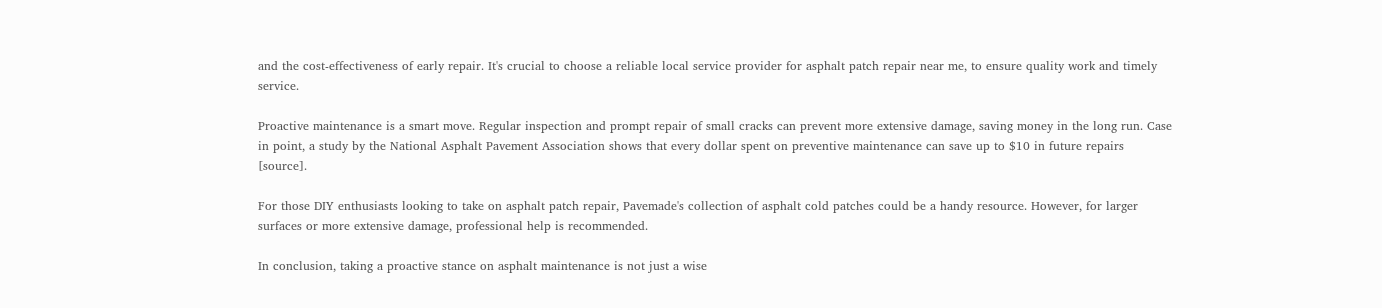and the cost-effectiveness of early repair. It's crucial to choose a reliable local service provider for asphalt patch repair near me, to ensure quality work and timely service.

Proactive maintenance is a smart move. Regular inspection and prompt repair of small cracks can prevent more extensive damage, saving money in the long run. Case in point, a study by the National Asphalt Pavement Association shows that every dollar spent on preventive maintenance can save up to $10 in future repairs [source].

For those DIY enthusiasts looking to take on asphalt patch repair, Pavemade's collection of asphalt cold patches could be a handy resource. However, for larger surfaces or more extensive damage, professional help is recommended.

In conclusion, taking a proactive stance on asphalt maintenance is not just a wise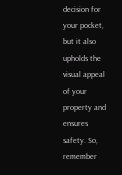decision for your pocket, but it also upholds the visual appeal of your property and ensures safety. So, remember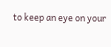to keep an eye on your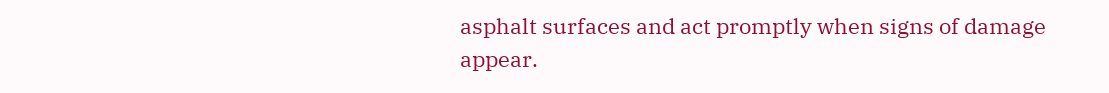asphalt surfaces and act promptly when signs of damage appear.